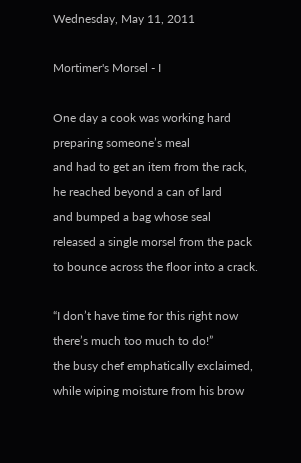Wednesday, May 11, 2011

Mortimer's Morsel - I

One day a cook was working hard
preparing someone’s meal
and had to get an item from the rack,
he reached beyond a can of lard
and bumped a bag whose seal
released a single morsel from the pack
to bounce across the floor into a crack.

“I don’t have time for this right now
there’s much too much to do!”
the busy chef emphatically exclaimed,
while wiping moisture from his brow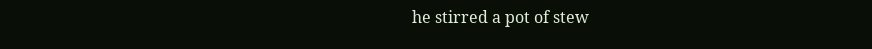he stirred a pot of stew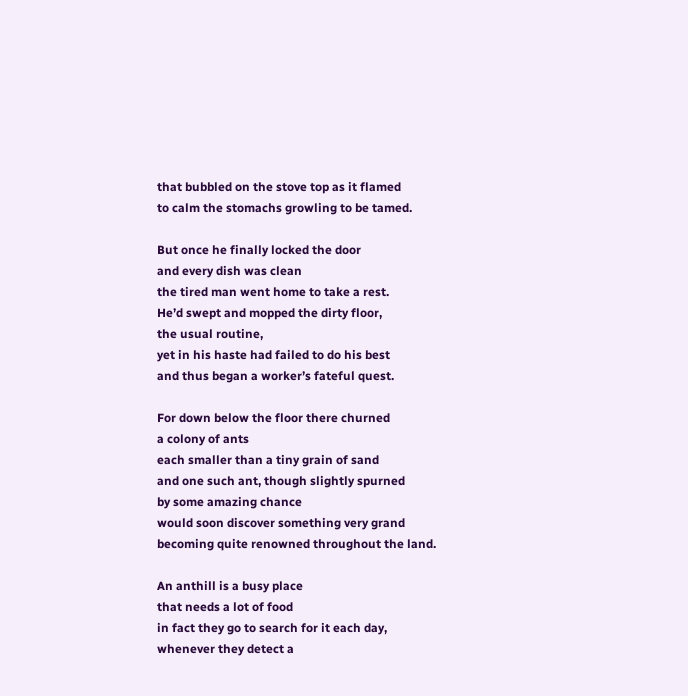that bubbled on the stove top as it flamed
to calm the stomachs growling to be tamed.

But once he finally locked the door
and every dish was clean
the tired man went home to take a rest.
He’d swept and mopped the dirty floor,
the usual routine,
yet in his haste had failed to do his best
and thus began a worker’s fateful quest.

For down below the floor there churned
a colony of ants
each smaller than a tiny grain of sand
and one such ant, though slightly spurned
by some amazing chance
would soon discover something very grand
becoming quite renowned throughout the land.

An anthill is a busy place
that needs a lot of food
in fact they go to search for it each day,
whenever they detect a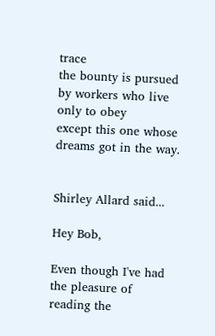trace
the bounty is pursued
by workers who live only to obey
except this one whose dreams got in the way.


Shirley Allard said...

Hey Bob,

Even though I've had the pleasure of reading the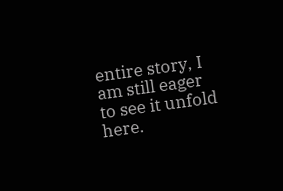entire story, I am still eager to see it unfold here.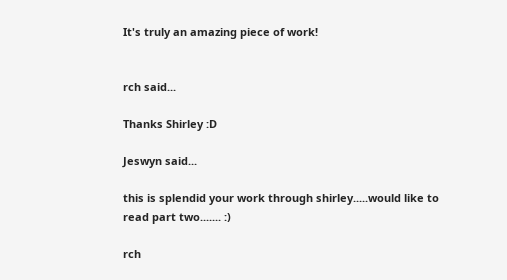It's truly an amazing piece of work!


rch said...

Thanks Shirley :D

Jeswyn said...

this is splendid your work through shirley.....would like to read part two....... :)

rch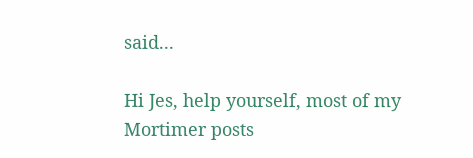said...

Hi Jes, help yourself, most of my Mortimer posts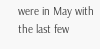were in May with the last few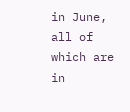in June, all of which are in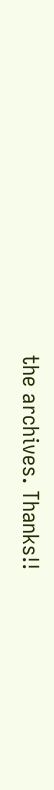the archives. Thanks!!